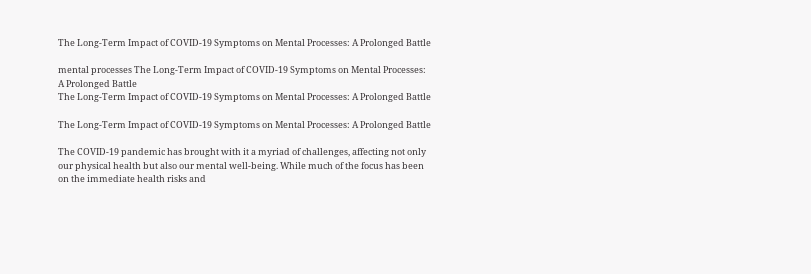The Long-Term Impact of COVID-19 Symptoms on Mental Processes: A Prolonged Battle

mental processes The Long-Term Impact of COVID-19 Symptoms on Mental Processes: A Prolonged Battle
The Long-Term Impact of COVID-19 Symptoms on Mental Processes: A Prolonged Battle

The Long-Term Impact of COVID-19 Symptoms on Mental Processes: A Prolonged Battle

The COVID-19 pandemic has brought with it a myriad of challenges, affecting not only our physical health but also our mental well-being. While much of the focus has been on the immediate health risks and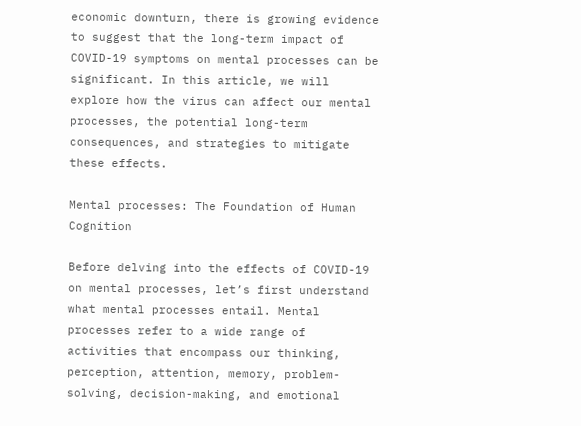economic downturn, there is growing evidence to suggest that the long-term impact of COVID-19 symptoms on mental processes can be significant. In this article, we will explore how the virus can affect our mental processes, the potential long-term consequences, and strategies to mitigate these effects.

Mental processes: The Foundation of Human Cognition

Before delving into the effects of COVID-19 on mental processes, let’s first understand what mental processes entail. Mental processes refer to a wide range of activities that encompass our thinking, perception, attention, memory, problem-solving, decision-making, and emotional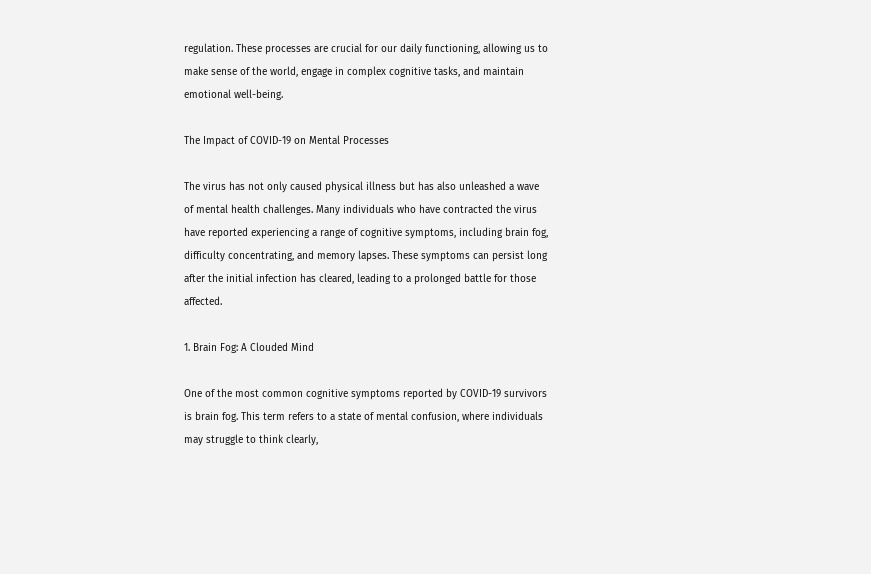regulation. These processes are crucial for our daily functioning, allowing us to make sense of the world, engage in complex cognitive tasks, and maintain emotional well-being.

The Impact of COVID-19 on Mental Processes

The virus has not only caused physical illness but has also unleashed a wave of mental health challenges. Many individuals who have contracted the virus have reported experiencing a range of cognitive symptoms, including brain fog, difficulty concentrating, and memory lapses. These symptoms can persist long after the initial infection has cleared, leading to a prolonged battle for those affected.

1. Brain Fog: A Clouded Mind

One of the most common cognitive symptoms reported by COVID-19 survivors is brain fog. This term refers to a state of mental confusion, where individuals may struggle to think clearly,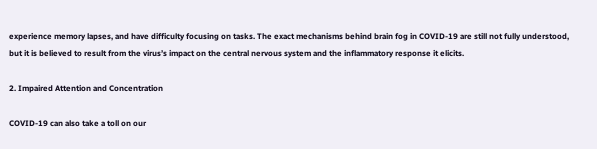experience memory lapses, and have difficulty focusing on tasks. The exact mechanisms behind brain fog in COVID-19 are still not fully understood, but it is believed to result from the virus’s impact on the central nervous system and the inflammatory response it elicits.

2. Impaired Attention and Concentration

COVID-19 can also take a toll on our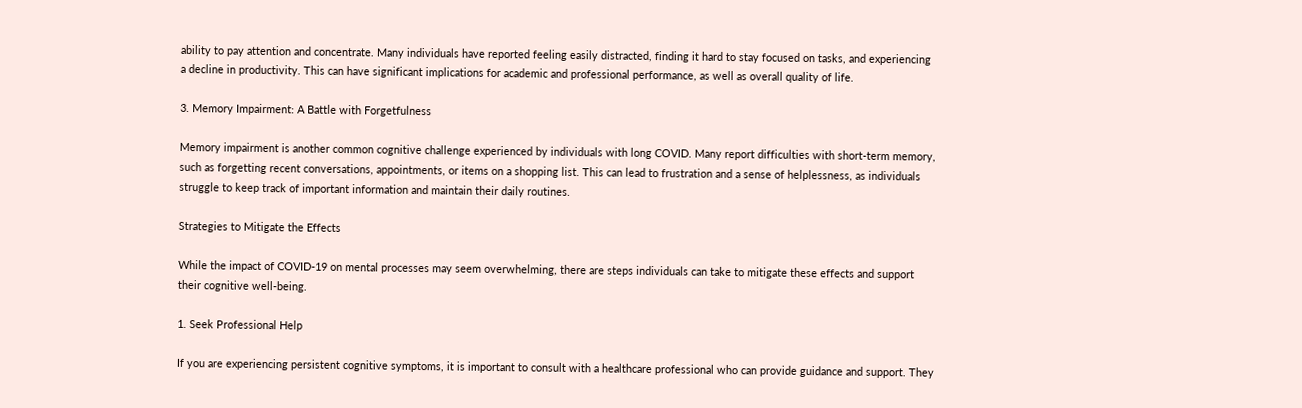ability to pay attention and concentrate. Many individuals have reported feeling easily distracted, finding it hard to stay focused on tasks, and experiencing a decline in productivity. This can have significant implications for academic and professional performance, as well as overall quality of life.

3. Memory Impairment: A Battle with Forgetfulness

Memory impairment is another common cognitive challenge experienced by individuals with long COVID. Many report difficulties with short-term memory, such as forgetting recent conversations, appointments, or items on a shopping list. This can lead to frustration and a sense of helplessness, as individuals struggle to keep track of important information and maintain their daily routines.

Strategies to Mitigate the Effects

While the impact of COVID-19 on mental processes may seem overwhelming, there are steps individuals can take to mitigate these effects and support their cognitive well-being.

1. Seek Professional Help

If you are experiencing persistent cognitive symptoms, it is important to consult with a healthcare professional who can provide guidance and support. They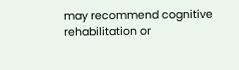may recommend cognitive rehabilitation or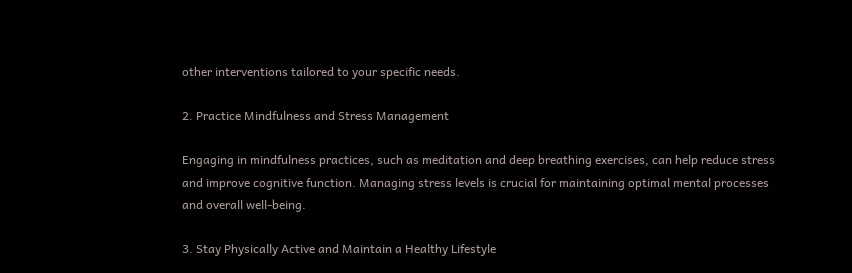other interventions tailored to your specific needs.

2. Practice Mindfulness and Stress Management

Engaging in mindfulness practices, such as meditation and deep breathing exercises, can help reduce stress and improve cognitive function. Managing stress levels is crucial for maintaining optimal mental processes and overall well-being.

3. Stay Physically Active and Maintain a Healthy Lifestyle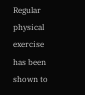Regular physical exercise has been shown to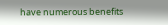have numerous benefits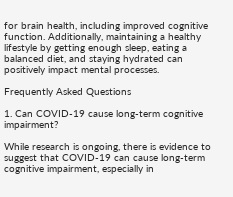for brain health, including improved cognitive function. Additionally, maintaining a healthy lifestyle by getting enough sleep, eating a balanced diet, and staying hydrated can positively impact mental processes.

Frequently Asked Questions

1. Can COVID-19 cause long-term cognitive impairment?

While research is ongoing, there is evidence to suggest that COVID-19 can cause long-term cognitive impairment, especially in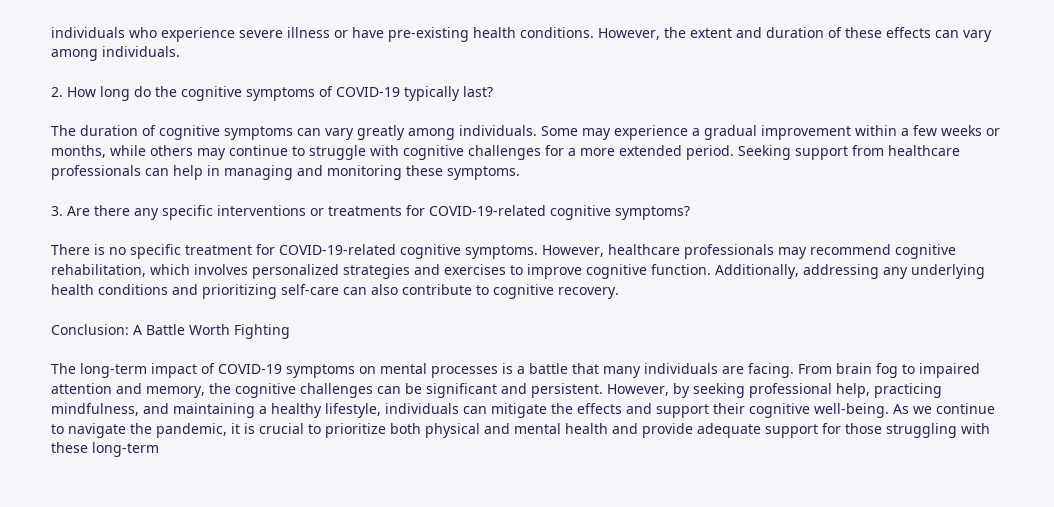individuals who experience severe illness or have pre-existing health conditions. However, the extent and duration of these effects can vary among individuals.

2. How long do the cognitive symptoms of COVID-19 typically last?

The duration of cognitive symptoms can vary greatly among individuals. Some may experience a gradual improvement within a few weeks or months, while others may continue to struggle with cognitive challenges for a more extended period. Seeking support from healthcare professionals can help in managing and monitoring these symptoms.

3. Are there any specific interventions or treatments for COVID-19-related cognitive symptoms?

There is no specific treatment for COVID-19-related cognitive symptoms. However, healthcare professionals may recommend cognitive rehabilitation, which involves personalized strategies and exercises to improve cognitive function. Additionally, addressing any underlying health conditions and prioritizing self-care can also contribute to cognitive recovery.

Conclusion: A Battle Worth Fighting

The long-term impact of COVID-19 symptoms on mental processes is a battle that many individuals are facing. From brain fog to impaired attention and memory, the cognitive challenges can be significant and persistent. However, by seeking professional help, practicing mindfulness, and maintaining a healthy lifestyle, individuals can mitigate the effects and support their cognitive well-being. As we continue to navigate the pandemic, it is crucial to prioritize both physical and mental health and provide adequate support for those struggling with these long-term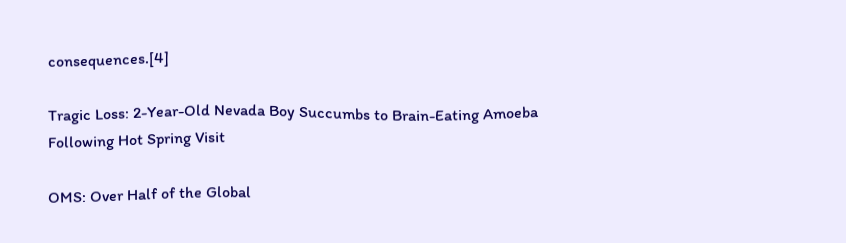consequences.[4]

Tragic Loss: 2-Year-Old Nevada Boy Succumbs to Brain-Eating Amoeba Following Hot Spring Visit

OMS: Over Half of the Global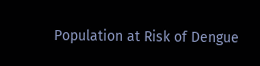Population at Risk of Dengue